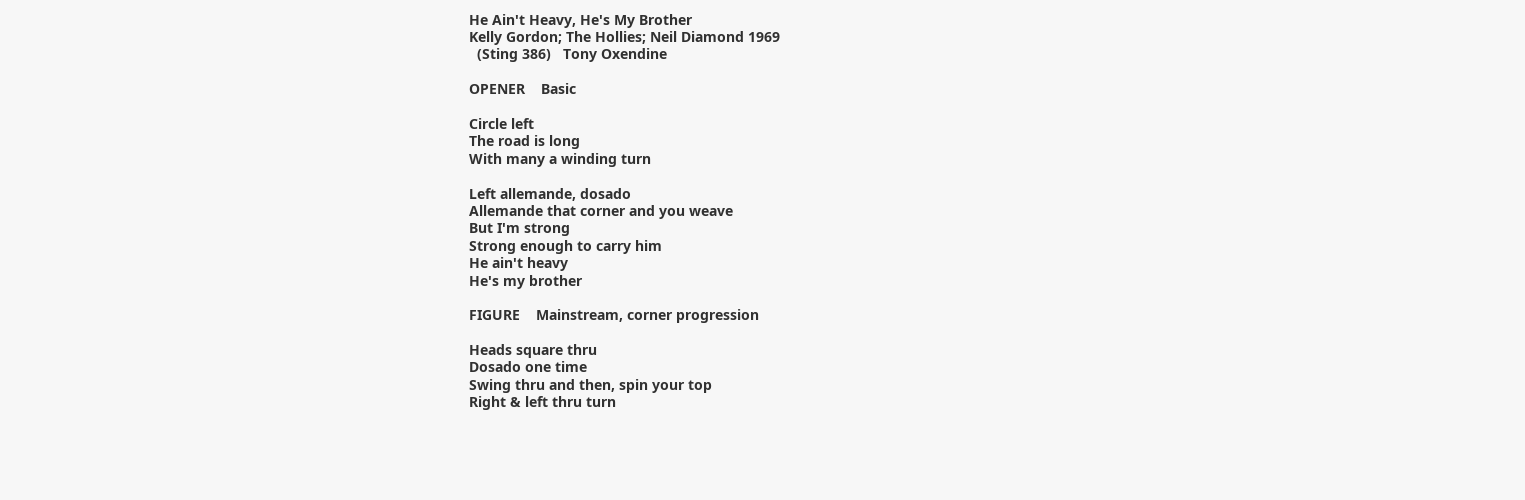He Ain't Heavy, He's My Brother
Kelly Gordon; The Hollies; Neil Diamond 1969
  (Sting 386)   Tony Oxendine

OPENER    Basic

Circle left
The road is long
With many a winding turn

Left allemande, dosado
Allemande that corner and you weave
But I'm strong
Strong enough to carry him
He ain't heavy
He's my brother

FIGURE    Mainstream, corner progression

Heads square thru
Dosado one time
Swing thru and then, spin your top
Right & left thru turn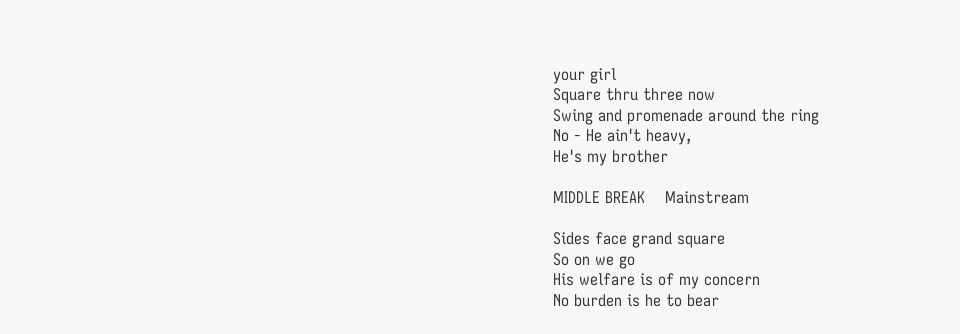your girl
Square thru three now
Swing and promenade around the ring
No - He ain't heavy,
He's my brother

MIDDLE BREAK    Mainstream

Sides face grand square
So on we go
His welfare is of my concern
No burden is he to bear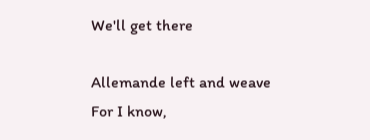We'll get there

Allemande left and weave
For I know,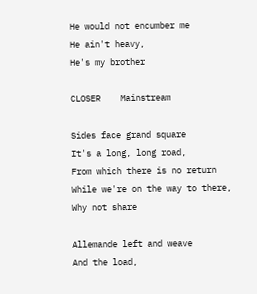He would not encumber me
He ain't heavy,
He's my brother

CLOSER    Mainstream

Sides face grand square
It's a long, long road,
From which there is no return
While we're on the way to there,
Why not share

Allemande left and weave
And the load,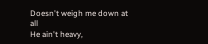Doesn't weigh me down at all
He ain't heavy,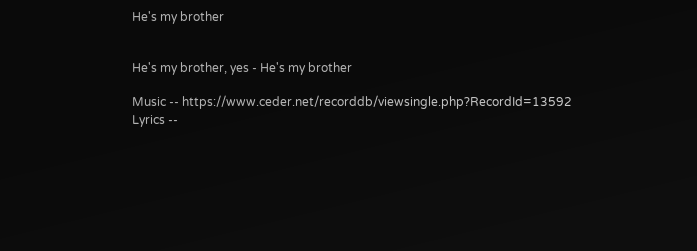He's my brother


He's my brother, yes - He's my brother

Music -- https://www.ceder.net/recorddb/viewsingle.php?RecordId=13592
Lyrics --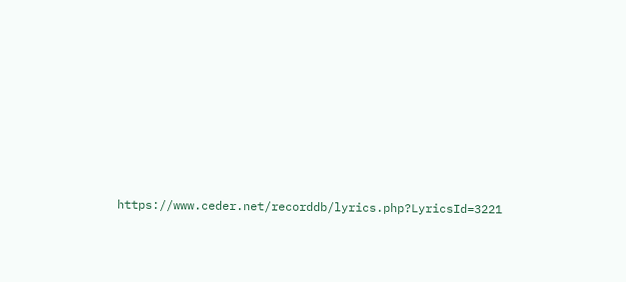https://www.ceder.net/recorddb/lyrics.php?LyricsId=3221